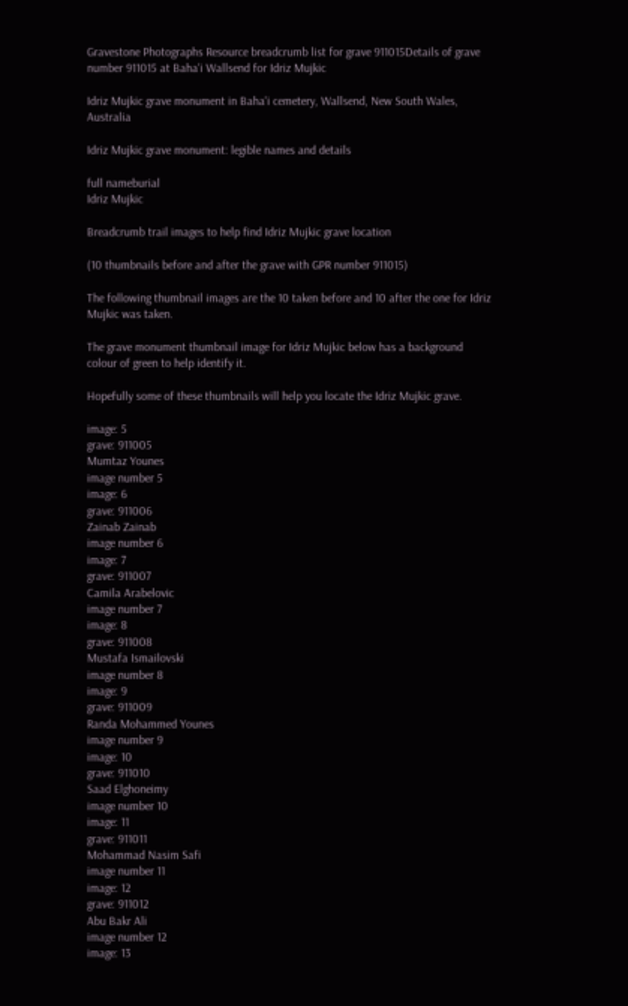Gravestone Photographs Resource breadcrumb list for grave 911015Details of grave number 911015 at Baha'i Wallsend for Idriz Mujkic

Idriz Mujkic grave monument in Baha'i cemetery, Wallsend, New South Wales, Australia

Idriz Mujkic grave monument: legible names and details

full nameburial
Idriz Mujkic

Breadcrumb trail images to help find Idriz Mujkic grave location

(10 thumbnails before and after the grave with GPR number 911015)

The following thumbnail images are the 10 taken before and 10 after the one for Idriz Mujkic was taken.

The grave monument thumbnail image for Idriz Mujkic below has a background colour of green to help identify it.

Hopefully some of these thumbnails will help you locate the Idriz Mujkic grave.

image: 5
grave: 911005
Mumtaz Younes
image number 5
image: 6
grave: 911006
Zainab Zainab
image number 6
image: 7
grave: 911007
Camila Arabelovic
image number 7
image: 8
grave: 911008
Mustafa Ismailovski
image number 8
image: 9
grave: 911009
Randa Mohammed Younes
image number 9
image: 10
grave: 911010
Saad Elghoneimy
image number 10
image: 11
grave: 911011
Mohammad Nasim Safi
image number 11
image: 12
grave: 911012
Abu Bakr Ali
image number 12
image: 13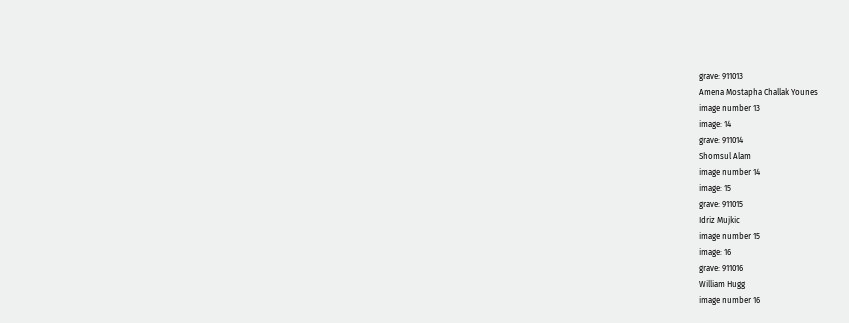grave: 911013
Amena Mostapha Challak Younes
image number 13
image: 14
grave: 911014
Shomsul Alam
image number 14
image: 15
grave: 911015
Idriz Mujkic
image number 15
image: 16
grave: 911016
William Hugg
image number 16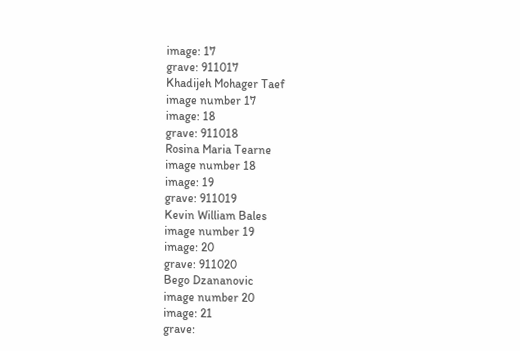image: 17
grave: 911017
Khadijeh Mohager Taef
image number 17
image: 18
grave: 911018
Rosina Maria Tearne
image number 18
image: 19
grave: 911019
Kevin William Bales
image number 19
image: 20
grave: 911020
Bego Dzananovic
image number 20
image: 21
grave: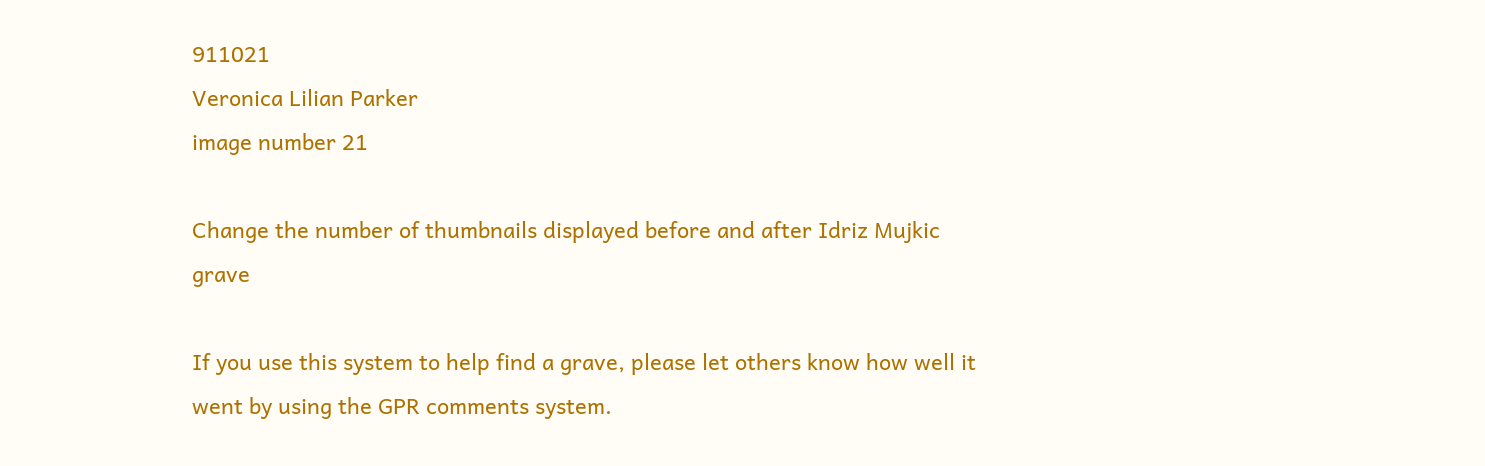911021
Veronica Lilian Parker
image number 21

Change the number of thumbnails displayed before and after Idriz Mujkic grave

If you use this system to help find a grave, please let others know how well it went by using the GPR comments system.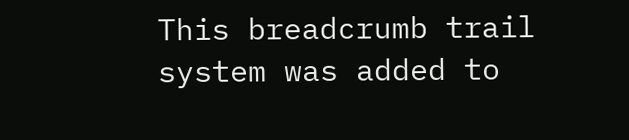This breadcrumb trail system was added to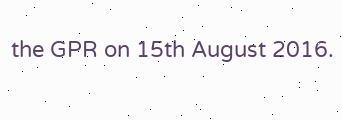the GPR on 15th August 2016.